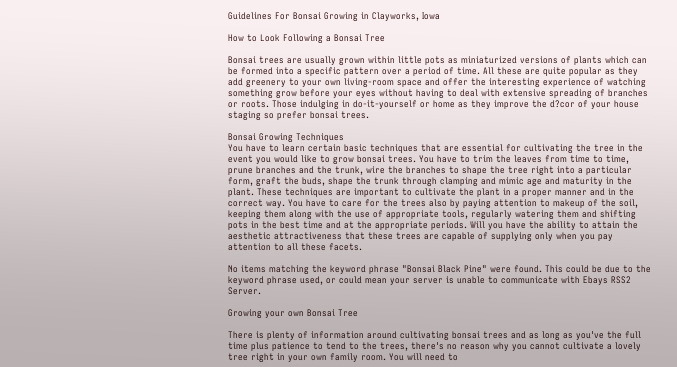Guidelines For Bonsai Growing in Clayworks, Iowa

How to Look Following a Bonsai Tree

Bonsai trees are usually grown within little pots as miniaturized versions of plants which can be formed into a specific pattern over a period of time. All these are quite popular as they add greenery to your own living-room space and offer the interesting experience of watching something grow before your eyes without having to deal with extensive spreading of branches or roots. Those indulging in do-it-yourself or home as they improve the d?cor of your house staging so prefer bonsai trees.

Bonsai Growing Techniques
You have to learn certain basic techniques that are essential for cultivating the tree in the event you would like to grow bonsai trees. You have to trim the leaves from time to time, prune branches and the trunk, wire the branches to shape the tree right into a particular form, graft the buds, shape the trunk through clamping and mimic age and maturity in the plant. These techniques are important to cultivate the plant in a proper manner and in the correct way. You have to care for the trees also by paying attention to makeup of the soil, keeping them along with the use of appropriate tools, regularly watering them and shifting pots in the best time and at the appropriate periods. Will you have the ability to attain the aesthetic attractiveness that these trees are capable of supplying only when you pay attention to all these facets.

No items matching the keyword phrase "Bonsai Black Pine" were found. This could be due to the keyword phrase used, or could mean your server is unable to communicate with Ebays RSS2 Server.

Growing your own Bonsai Tree

There is plenty of information around cultivating bonsai trees and as long as you've the full time plus patience to tend to the trees, there's no reason why you cannot cultivate a lovely tree right in your own family room. You will need to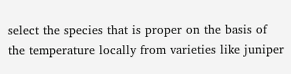select the species that is proper on the basis of the temperature locally from varieties like juniper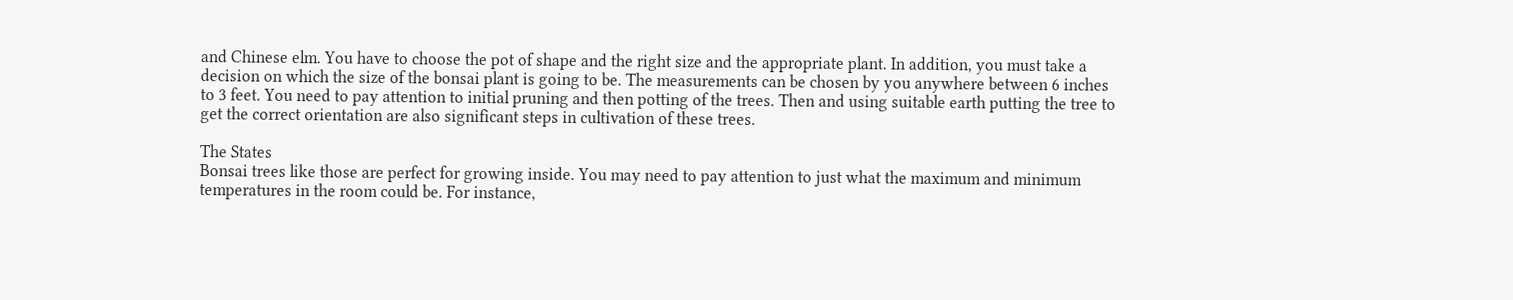and Chinese elm. You have to choose the pot of shape and the right size and the appropriate plant. In addition, you must take a decision on which the size of the bonsai plant is going to be. The measurements can be chosen by you anywhere between 6 inches to 3 feet. You need to pay attention to initial pruning and then potting of the trees. Then and using suitable earth putting the tree to get the correct orientation are also significant steps in cultivation of these trees.

The States
Bonsai trees like those are perfect for growing inside. You may need to pay attention to just what the maximum and minimum temperatures in the room could be. For instance,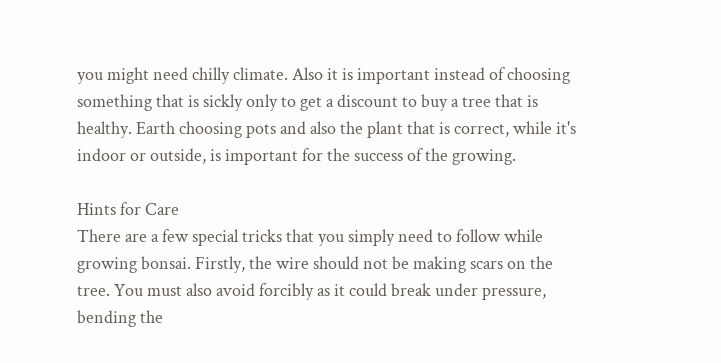you might need chilly climate. Also it is important instead of choosing something that is sickly only to get a discount to buy a tree that is healthy. Earth choosing pots and also the plant that is correct, while it's indoor or outside, is important for the success of the growing.

Hints for Care
There are a few special tricks that you simply need to follow while growing bonsai. Firstly, the wire should not be making scars on the tree. You must also avoid forcibly as it could break under pressure, bending the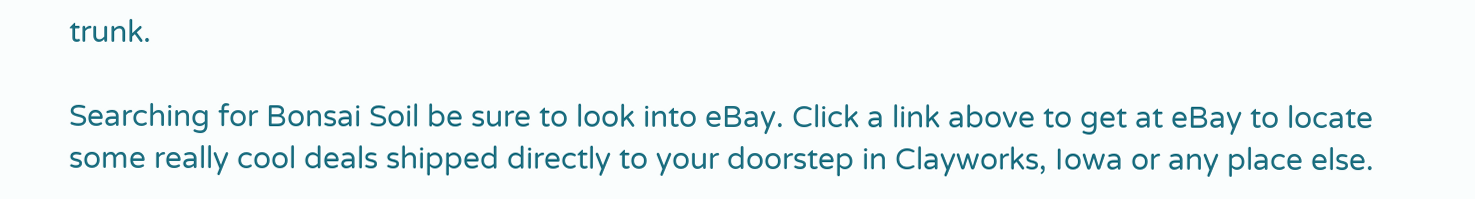trunk.

Searching for Bonsai Soil be sure to look into eBay. Click a link above to get at eBay to locate some really cool deals shipped directly to your doorstep in Clayworks, Iowa or any place else.